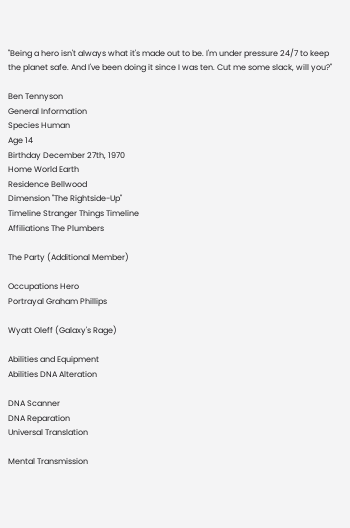"Being a hero isn't always what it's made out to be. I'm under pressure 24/7 to keep the planet safe. And I've been doing it since I was ten. Cut me some slack, will you?"

Ben Tennyson
General Information
Species Human
Age 14
Birthday December 27th, 1970
Home World Earth
Residence Bellwood
Dimension "The Rightside-Up"
Timeline Stranger Things Timeline
Affiliations The Plumbers

The Party (Additional Member)

Occupations Hero
Portrayal Graham Phillips

Wyatt Oleff (Galaxy's Rage)

Abilities and Equipment
Abilities DNA Alteration

DNA Scanner
DNA Reparation
Universal Translation

Mental Transmission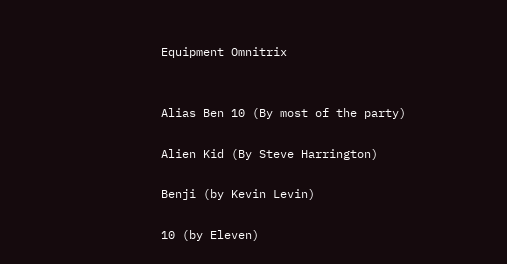Equipment Omnitrix


Alias Ben 10 (By most of the party)

Alien Kid (By Steve Harrington)

Benji (by Kevin Levin)

10 (by Eleven)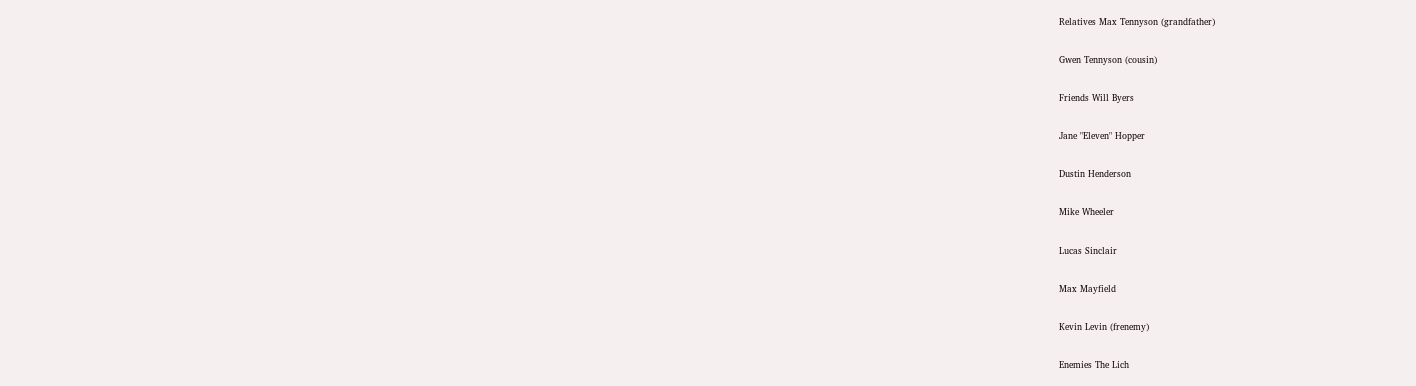Relatives Max Tennyson (grandfather)

Gwen Tennyson (cousin)

Friends Will Byers

Jane "Eleven" Hopper

Dustin Henderson

Mike Wheeler

Lucas Sinclair

Max Mayfield

Kevin Levin (frenemy)

Enemies The Lich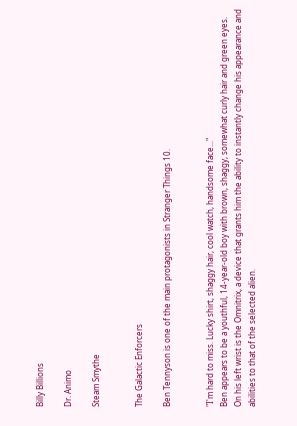Billy Billions

Dr. Animo

Steam Smythe


The Galactic Enforcers

Ben Tennyson is one of the main protagonists in Stranger Things 10.


"I'm hard to miss. Lucky shirt, shaggy hair, cool watch, handsome face..."
Ben appears to be a youthful, 14-year-old boy with brown, shaggy, somewhat curly hair and green eyes. On his left wrist is the Omnitrix, a device that grants him the ability to instantly change his appearance and abilities to that of the selected alien.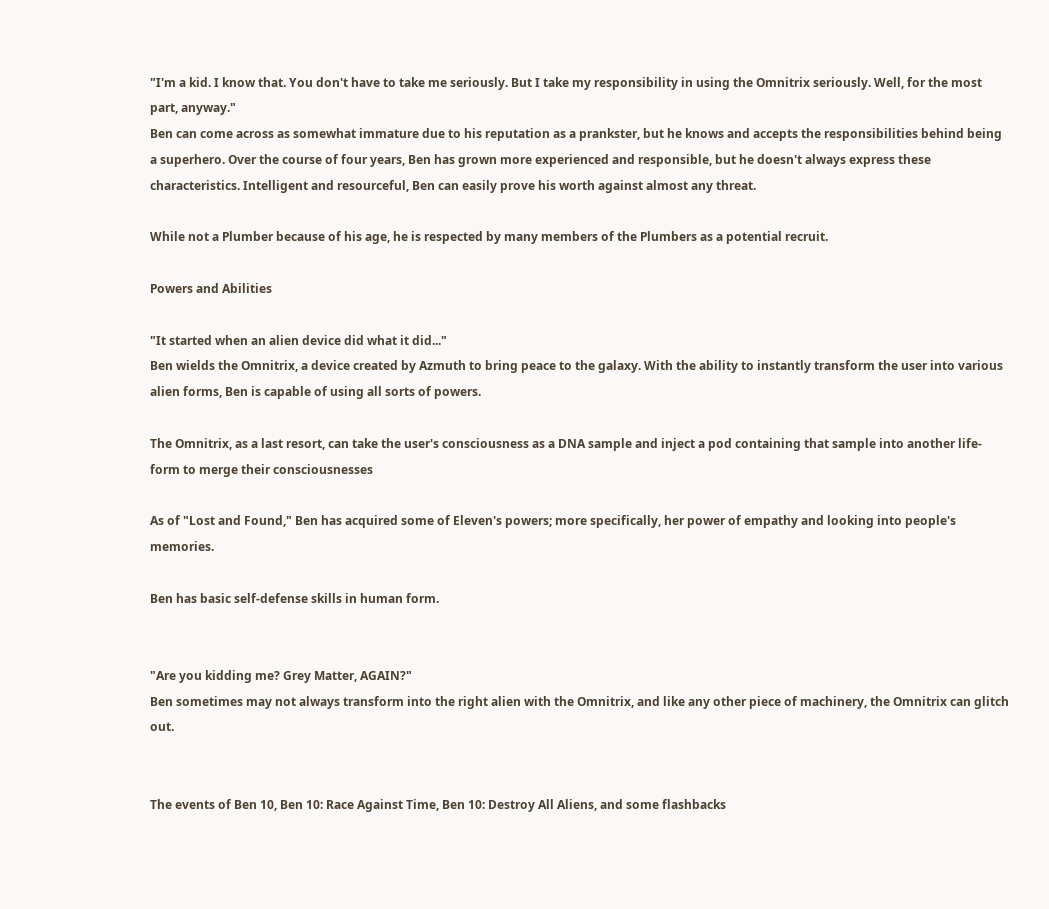"I'm a kid. I know that. You don't have to take me seriously. But I take my responsibility in using the Omnitrix seriously. Well, for the most part, anyway."
Ben can come across as somewhat immature due to his reputation as a prankster, but he knows and accepts the responsibilities behind being a superhero. Over the course of four years, Ben has grown more experienced and responsible, but he doesn't always express these characteristics. Intelligent and resourceful, Ben can easily prove his worth against almost any threat.

While not a Plumber because of his age, he is respected by many members of the Plumbers as a potential recruit.

Powers and Abilities

"It started when an alien device did what it did..."
Ben wields the Omnitrix, a device created by Azmuth to bring peace to the galaxy. With the ability to instantly transform the user into various alien forms, Ben is capable of using all sorts of powers.

The Omnitrix, as a last resort, can take the user's consciousness as a DNA sample and inject a pod containing that sample into another life-form to merge their consciousnesses

As of "Lost and Found," Ben has acquired some of Eleven's powers; more specifically, her power of empathy and looking into people's memories.

Ben has basic self-defense skills in human form.


"Are you kidding me? Grey Matter, AGAIN?"
Ben sometimes may not always transform into the right alien with the Omnitrix, and like any other piece of machinery, the Omnitrix can glitch out.


The events of Ben 10, Ben 10: Race Against Time, Ben 10: Destroy All Aliens, and some flashbacks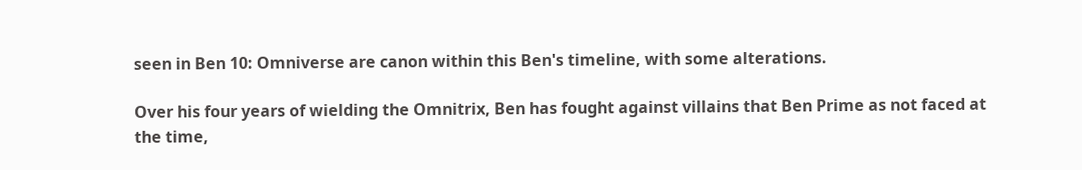seen in Ben 10: Omniverse are canon within this Ben's timeline, with some alterations.

Over his four years of wielding the Omnitrix, Ben has fought against villains that Ben Prime as not faced at the time,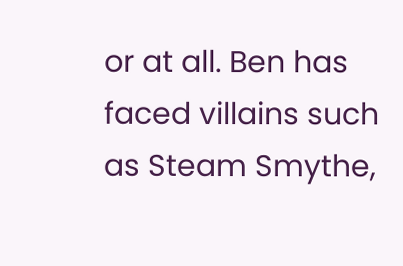or at all. Ben has faced villains such as Steam Smythe,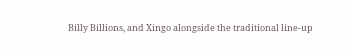Billy Billions, and Xingo alongside the traditional line-up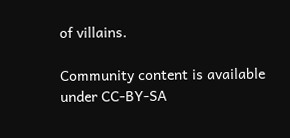of villains.

Community content is available under CC-BY-SA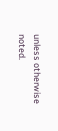unless otherwise noted.